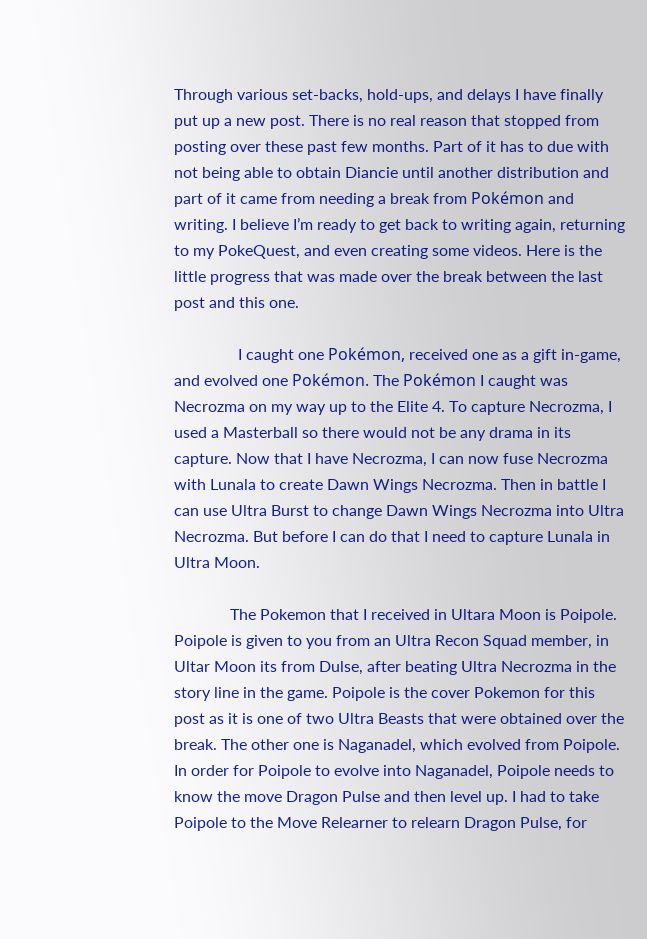Through various set-backs, hold-ups, and delays I have finally put up a new post. There is no real reason that stopped from posting over these past few months. Part of it has to due with not being able to obtain Diancie until another distribution and part of it came from needing a break from Pokémon and writing. I believe I’m ready to get back to writing again, returning to my PokeQuest, and even creating some videos. Here is the little progress that was made over the break between the last post and this one.

                I caught one Pokémon, received one as a gift in-game, and evolved one Pokémon. The Pokémon I caught was Necrozma on my way up to the Elite 4. To capture Necrozma, I used a Masterball so there would not be any drama in its capture. Now that I have Necrozma, I can now fuse Necrozma with Lunala to create Dawn Wings Necrozma. Then in battle I can use Ultra Burst to change Dawn Wings Necrozma into Ultra Necrozma. But before I can do that I need to capture Lunala in Ultra Moon.

              The Pokemon that I received in Ultara Moon is Poipole. Poipole is given to you from an Ultra Recon Squad member, in Ultar Moon its from Dulse, after beating Ultra Necrozma in the story line in the game. Poipole is the cover Pokemon for this post as it is one of two Ultra Beasts that were obtained over the break. The other one is Naganadel, which evolved from Poipole. In order for Poipole to evolve into Naganadel, Poipole needs to know the move Dragon Pulse and then level up. I had to take Poipole to the Move Relearner to relearn Dragon Pulse, for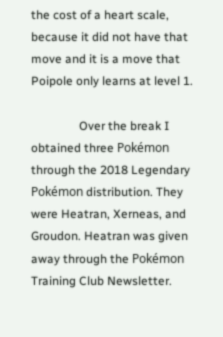the cost of a heart scale, because it did not have that move and it is a move that Poipole only learns at level 1.

                Over the break I obtained three Pokémon through the 2018 Legendary Pokémon distribution. They were Heatran, Xerneas, and Groudon. Heatran was given away through the Pokémon Training Club Newsletter.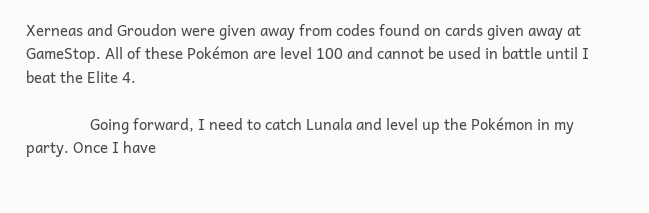Xerneas and Groudon were given away from codes found on cards given away at GameStop. All of these Pokémon are level 100 and cannot be used in battle until I beat the Elite 4.

                Going forward, I need to catch Lunala and level up the Pokémon in my party. Once I have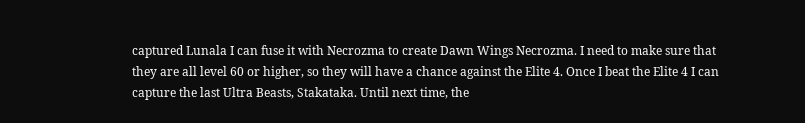captured Lunala I can fuse it with Necrozma to create Dawn Wings Necrozma. I need to make sure that they are all level 60 or higher, so they will have a chance against the Elite 4. Once I beat the Elite 4 I can capture the last Ultra Beasts, Stakataka. Until next time, the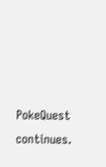PokeQuest continues.